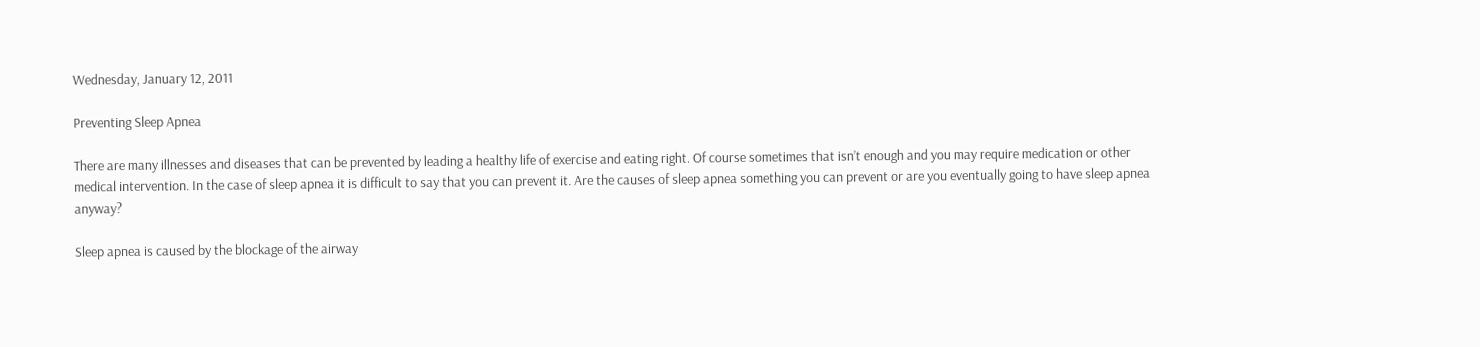Wednesday, January 12, 2011

Preventing Sleep Apnea

There are many illnesses and diseases that can be prevented by leading a healthy life of exercise and eating right. Of course sometimes that isn’t enough and you may require medication or other medical intervention. In the case of sleep apnea it is difficult to say that you can prevent it. Are the causes of sleep apnea something you can prevent or are you eventually going to have sleep apnea anyway?

Sleep apnea is caused by the blockage of the airway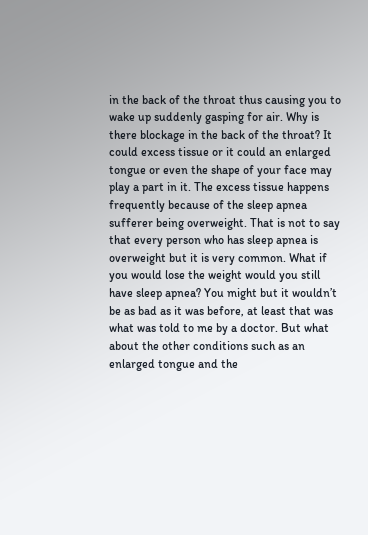in the back of the throat thus causing you to wake up suddenly gasping for air. Why is there blockage in the back of the throat? It could excess tissue or it could an enlarged tongue or even the shape of your face may play a part in it. The excess tissue happens frequently because of the sleep apnea sufferer being overweight. That is not to say that every person who has sleep apnea is overweight but it is very common. What if you would lose the weight would you still have sleep apnea? You might but it wouldn’t be as bad as it was before, at least that was what was told to me by a doctor. But what about the other conditions such as an enlarged tongue and the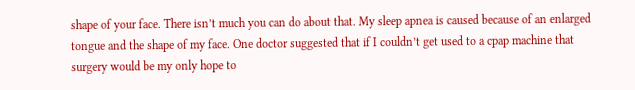shape of your face. There isn’t much you can do about that. My sleep apnea is caused because of an enlarged tongue and the shape of my face. One doctor suggested that if I couldn’t get used to a cpap machine that surgery would be my only hope to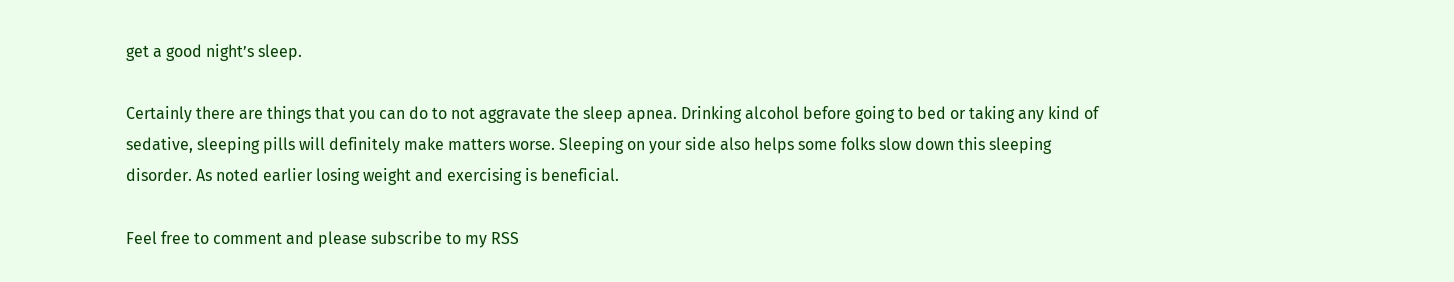get a good night’s sleep.

Certainly there are things that you can do to not aggravate the sleep apnea. Drinking alcohol before going to bed or taking any kind of sedative, sleeping pills will definitely make matters worse. Sleeping on your side also helps some folks slow down this sleeping disorder. As noted earlier losing weight and exercising is beneficial.

Feel free to comment and please subscribe to my RSS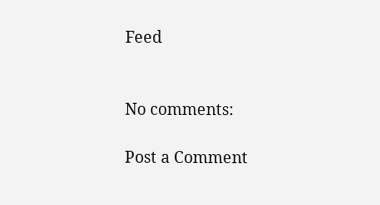Feed


No comments:

Post a Comment